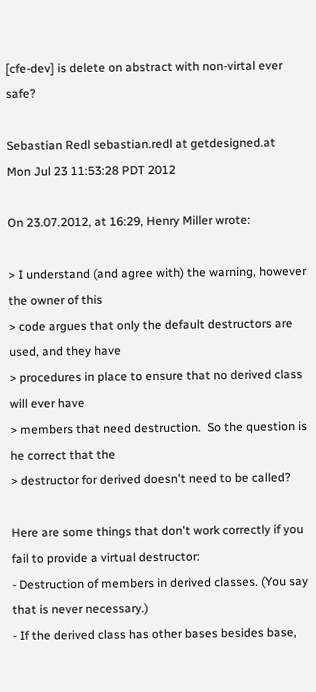[cfe-dev] is delete on abstract with non-virtal ever safe?

Sebastian Redl sebastian.redl at getdesigned.at
Mon Jul 23 11:53:28 PDT 2012

On 23.07.2012, at 16:29, Henry Miller wrote:

> I understand (and agree with) the warning, however the owner of this
> code argues that only the default destructors are used, and they have
> procedures in place to ensure that no derived class will ever have
> members that need destruction.  So the question is he correct that the
> destructor for derived doesn't need to be called?

Here are some things that don't work correctly if you fail to provide a virtual destructor:
- Destruction of members in derived classes. (You say that is never necessary.)
- If the derived class has other bases besides base,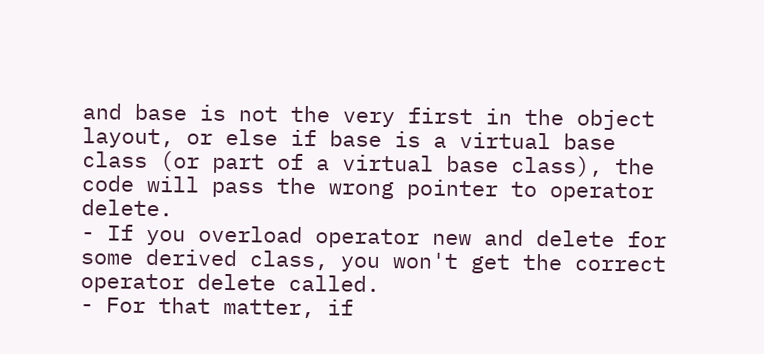and base is not the very first in the object layout, or else if base is a virtual base class (or part of a virtual base class), the code will pass the wrong pointer to operator delete.
- If you overload operator new and delete for some derived class, you won't get the correct operator delete called.
- For that matter, if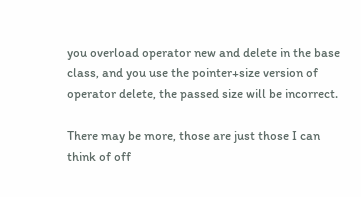you overload operator new and delete in the base class, and you use the pointer+size version of operator delete, the passed size will be incorrect.

There may be more, those are just those I can think of off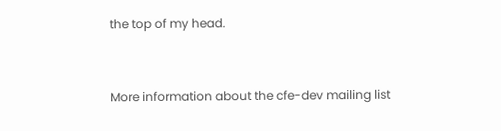the top of my head.


More information about the cfe-dev mailing list